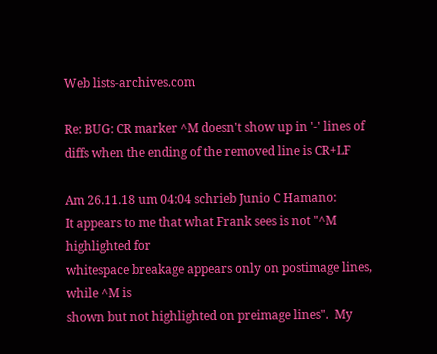Web lists-archives.com

Re: BUG: CR marker ^M doesn't show up in '-' lines of diffs when the ending of the removed line is CR+LF

Am 26.11.18 um 04:04 schrieb Junio C Hamano:
It appears to me that what Frank sees is not "^M highlighted for
whitespace breakage appears only on postimage lines, while ^M is
shown but not highlighted on preimage lines".  My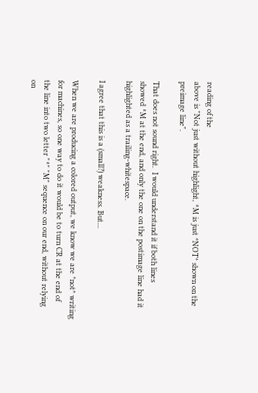reading of the
above is "Not just without highlight, ^M is just *NOT* shown on the
preimage line".

That does not sound right.  I would understand it if both lines
showed ^M at the end, and only the one on the postimage line had it
highlighted as a trailing-whitespace.

I agree that this is a (small?) weakness. But...

When we are producing a colored output, we know we are *not* writing
for machines, so one way to do it would be to turn CR at the end of
the line into two letter "^" "M" sequence on our end, without relying
on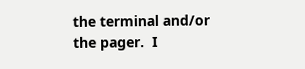the terminal and/or the pager.  I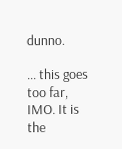dunno.

... this goes too far, IMO. It is the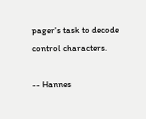pager's task to decode control characters.

-- Hannes